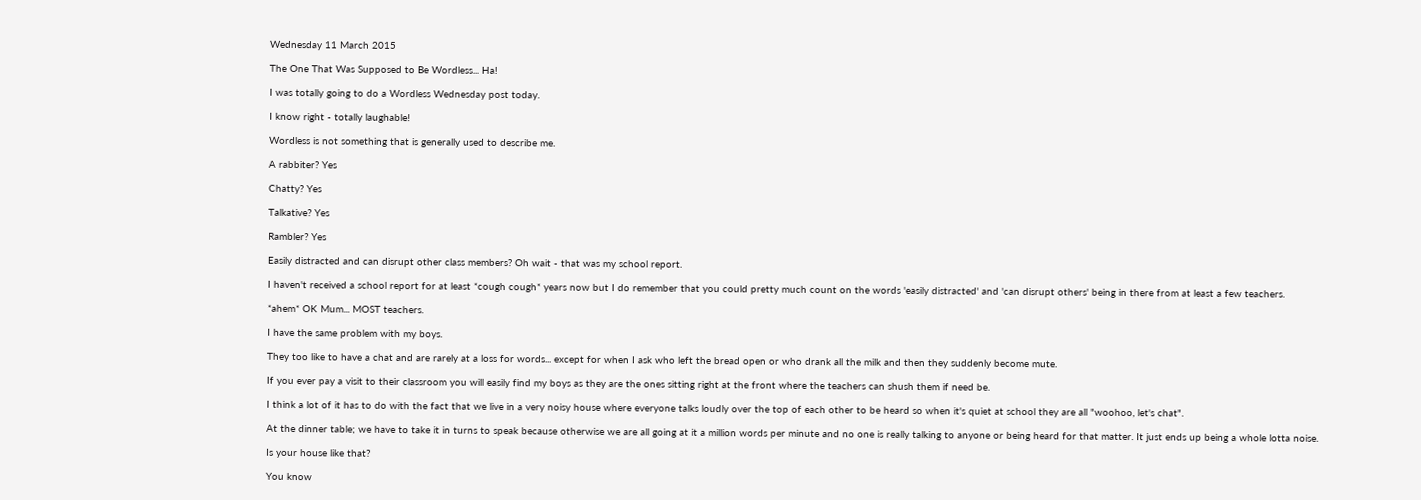Wednesday 11 March 2015

The One That Was Supposed to Be Wordless... Ha!

I was totally going to do a Wordless Wednesday post today.

I know right - totally laughable!

Wordless is not something that is generally used to describe me.

A rabbiter? Yes

Chatty? Yes

Talkative? Yes

Rambler? Yes

Easily distracted and can disrupt other class members? Oh wait - that was my school report.

I haven't received a school report for at least *cough cough* years now but I do remember that you could pretty much count on the words 'easily distracted' and 'can disrupt others' being in there from at least a few teachers.

*ahem* OK Mum... MOST teachers.

I have the same problem with my boys.

They too like to have a chat and are rarely at a loss for words... except for when I ask who left the bread open or who drank all the milk and then they suddenly become mute.

If you ever pay a visit to their classroom you will easily find my boys as they are the ones sitting right at the front where the teachers can shush them if need be.

I think a lot of it has to do with the fact that we live in a very noisy house where everyone talks loudly over the top of each other to be heard so when it's quiet at school they are all "woohoo, let's chat".

At the dinner table; we have to take it in turns to speak because otherwise we are all going at it a million words per minute and no one is really talking to anyone or being heard for that matter. It just ends up being a whole lotta noise.

Is your house like that?

You know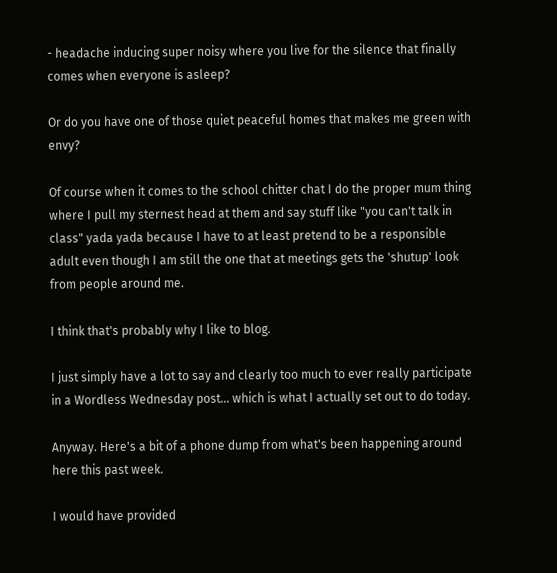- headache inducing super noisy where you live for the silence that finally comes when everyone is asleep?

Or do you have one of those quiet peaceful homes that makes me green with envy?

Of course when it comes to the school chitter chat I do the proper mum thing where I pull my sternest head at them and say stuff like "you can't talk in class" yada yada because I have to at least pretend to be a responsible adult even though I am still the one that at meetings gets the 'shutup' look from people around me.

I think that's probably why I like to blog.

I just simply have a lot to say and clearly too much to ever really participate in a Wordless Wednesday post... which is what I actually set out to do today.

Anyway. Here's a bit of a phone dump from what's been happening around here this past week.

I would have provided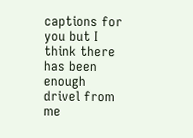captions for you but I think there has been enough drivel from me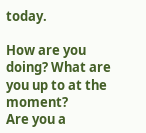today.

How are you doing? What are you up to at the moment?
Are you a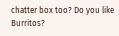chatter box too? Do you like Burritos?